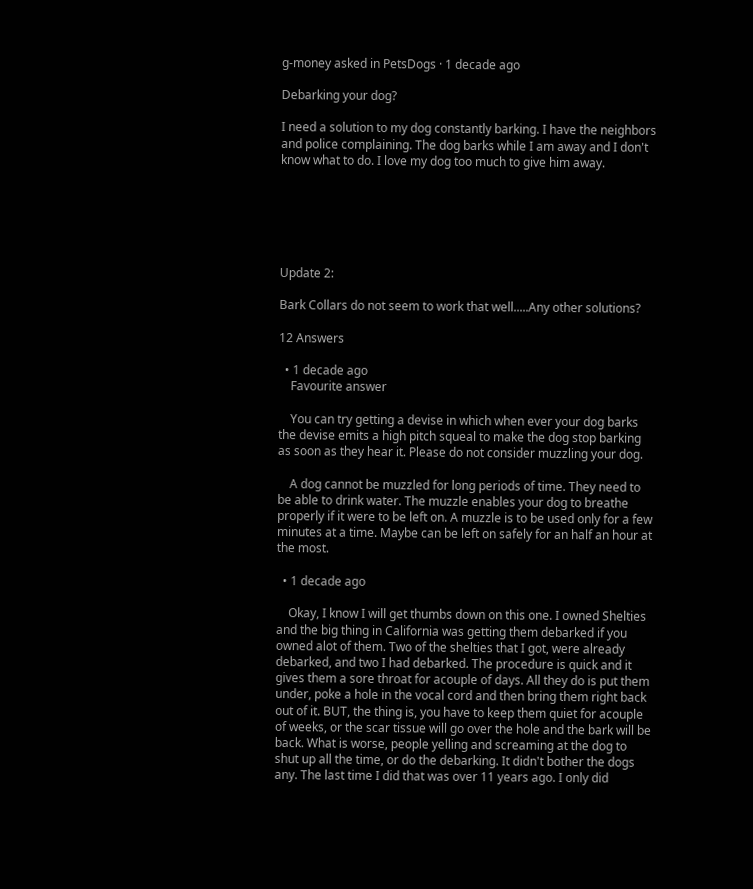g-money asked in PetsDogs · 1 decade ago

Debarking your dog?

I need a solution to my dog constantly barking. I have the neighbors and police complaining. The dog barks while I am away and I don't know what to do. I love my dog too much to give him away.






Update 2:

Bark Collars do not seem to work that well.....Any other solutions?

12 Answers

  • 1 decade ago
    Favourite answer

    You can try getting a devise in which when ever your dog barks the devise emits a high pitch squeal to make the dog stop barking as soon as they hear it. Please do not consider muzzling your dog.

    A dog cannot be muzzled for long periods of time. They need to be able to drink water. The muzzle enables your dog to breathe properly if it were to be left on. A muzzle is to be used only for a few minutes at a time. Maybe can be left on safely for an half an hour at the most.

  • 1 decade ago

    Okay, I know I will get thumbs down on this one. I owned Shelties and the big thing in California was getting them debarked if you owned alot of them. Two of the shelties that I got, were already debarked, and two I had debarked. The procedure is quick and it gives them a sore throat for acouple of days. All they do is put them under, poke a hole in the vocal cord and then bring them right back out of it. BUT, the thing is, you have to keep them quiet for acouple of weeks, or the scar tissue will go over the hole and the bark will be back. What is worse, people yelling and screaming at the dog to shut up all the time, or do the debarking. It didn't bother the dogs any. The last time I did that was over 11 years ago. I only did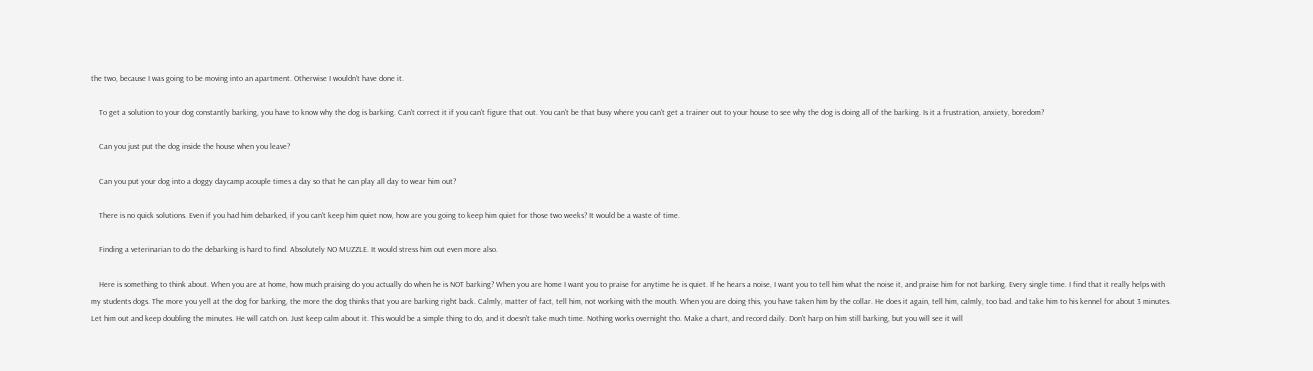the two, because I was going to be moving into an apartment. Otherwise I wouldn't have done it.

    To get a solution to your dog constantly barking, you have to know why the dog is barking. Can't correct it if you can't figure that out. You can't be that busy where you can't get a trainer out to your house to see why the dog is doing all of the barking. Is it a frustration, anxiety, boredom?

    Can you just put the dog inside the house when you leave?

    Can you put your dog into a doggy daycamp acouple times a day so that he can play all day to wear him out?

    There is no quick solutions. Even if you had him debarked, if you can't keep him quiet now, how are you going to keep him quiet for those two weeks? It would be a waste of time.

    Finding a veterinarian to do the debarking is hard to find. Absolutely NO MUZZLE. It would stress him out even more also.

    Here is something to think about. When you are at home, how much praising do you actually do when he is NOT barking? When you are home I want you to praise for anytime he is quiet. If he hears a noise, I want you to tell him what the noise it, and praise him for not barking. Every single time. I find that it really helps with my students dogs. The more you yell at the dog for barking, the more the dog thinks that you are barking right back. Calmly, matter of fact, tell him, not working with the mouth. When you are doing this, you have taken him by the collar. He does it again, tell him, calmly, too bad. and take him to his kennel for about 3 minutes. Let him out and keep doubling the minutes. He will catch on. Just keep calm about it. This would be a simple thing to do, and it doesn't take much time. Nothing works overnight tho. Make a chart, and record daily. Don't harp on him still barking, but you will see it will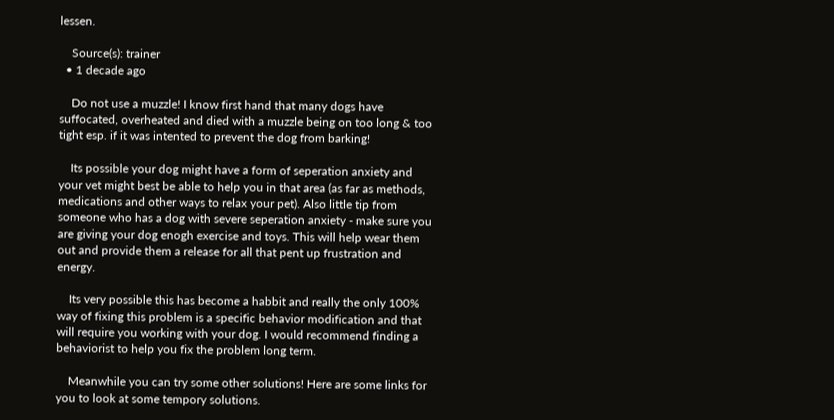lessen.

    Source(s): trainer
  • 1 decade ago

    Do not use a muzzle! I know first hand that many dogs have suffocated, overheated and died with a muzzle being on too long & too tight esp. if it was intented to prevent the dog from barking!

    Its possible your dog might have a form of seperation anxiety and your vet might best be able to help you in that area (as far as methods, medications and other ways to relax your pet). Also little tip from someone who has a dog with severe seperation anxiety - make sure you are giving your dog enogh exercise and toys. This will help wear them out and provide them a release for all that pent up frustration and energy.

    Its very possible this has become a habbit and really the only 100% way of fixing this problem is a specific behavior modification and that will require you working with your dog. I would recommend finding a behaviorist to help you fix the problem long term.

    Meanwhile you can try some other solutions! Here are some links for you to look at some tempory solutions.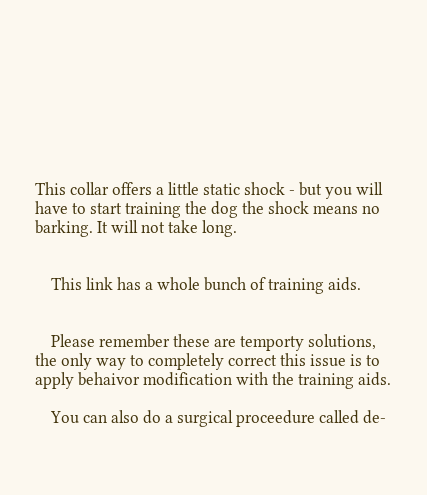This collar offers a little static shock - but you will have to start training the dog the shock means no barking. It will not take long.


    This link has a whole bunch of training aids.


    Please remember these are temporty solutions, the only way to completely correct this issue is to apply behaivor modification with the training aids.

    You can also do a surgical proceedure called de-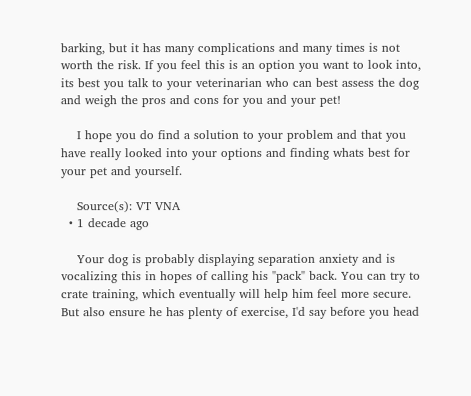barking, but it has many complications and many times is not worth the risk. If you feel this is an option you want to look into, its best you talk to your veterinarian who can best assess the dog and weigh the pros and cons for you and your pet!

    I hope you do find a solution to your problem and that you have really looked into your options and finding whats best for your pet and yourself.

    Source(s): VT VNA
  • 1 decade ago

    Your dog is probably displaying separation anxiety and is vocalizing this in hopes of calling his "pack" back. You can try to crate training, which eventually will help him feel more secure. But also ensure he has plenty of exercise, I'd say before you head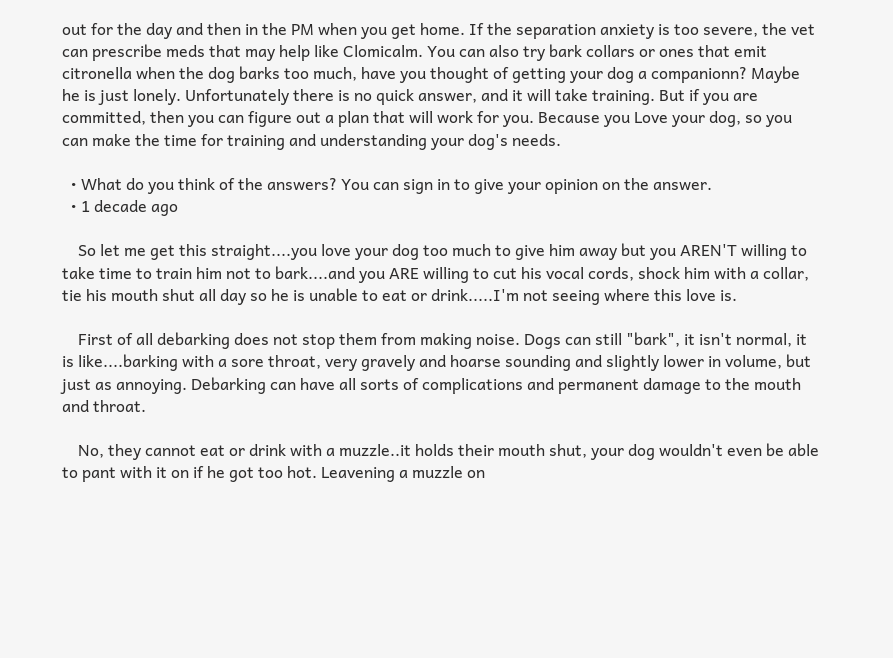out for the day and then in the PM when you get home. If the separation anxiety is too severe, the vet can prescribe meds that may help like Clomicalm. You can also try bark collars or ones that emit citronella when the dog barks too much, have you thought of getting your dog a companionn? Maybe he is just lonely. Unfortunately there is no quick answer, and it will take training. But if you are committed, then you can figure out a plan that will work for you. Because you Love your dog, so you can make the time for training and understanding your dog's needs.

  • What do you think of the answers? You can sign in to give your opinion on the answer.
  • 1 decade ago

    So let me get this straight....you love your dog too much to give him away but you AREN'T willing to take time to train him not to bark....and you ARE willing to cut his vocal cords, shock him with a collar, tie his mouth shut all day so he is unable to eat or drink.....I'm not seeing where this love is.

    First of all debarking does not stop them from making noise. Dogs can still "bark", it isn't normal, it is like....barking with a sore throat, very gravely and hoarse sounding and slightly lower in volume, but just as annoying. Debarking can have all sorts of complications and permanent damage to the mouth and throat.

    No, they cannot eat or drink with a muzzle..it holds their mouth shut, your dog wouldn't even be able to pant with it on if he got too hot. Leavening a muzzle on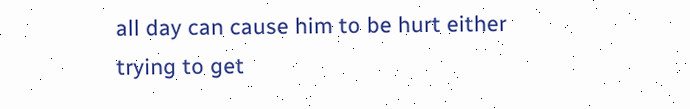all day can cause him to be hurt either trying to get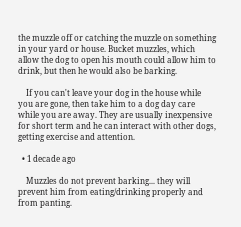the muzzle off or catching the muzzle on something in your yard or house. Bucket muzzles, which allow the dog to open his mouth could allow him to drink, but then he would also be barking.

    If you can't leave your dog in the house while you are gone, then take him to a dog day care while you are away. They are usually inexpensive for short term and he can interact with other dogs, getting exercise and attention.

  • 1 decade ago

    Muzzles do not prevent barking... they will prevent him from eating/drinking properly and from panting.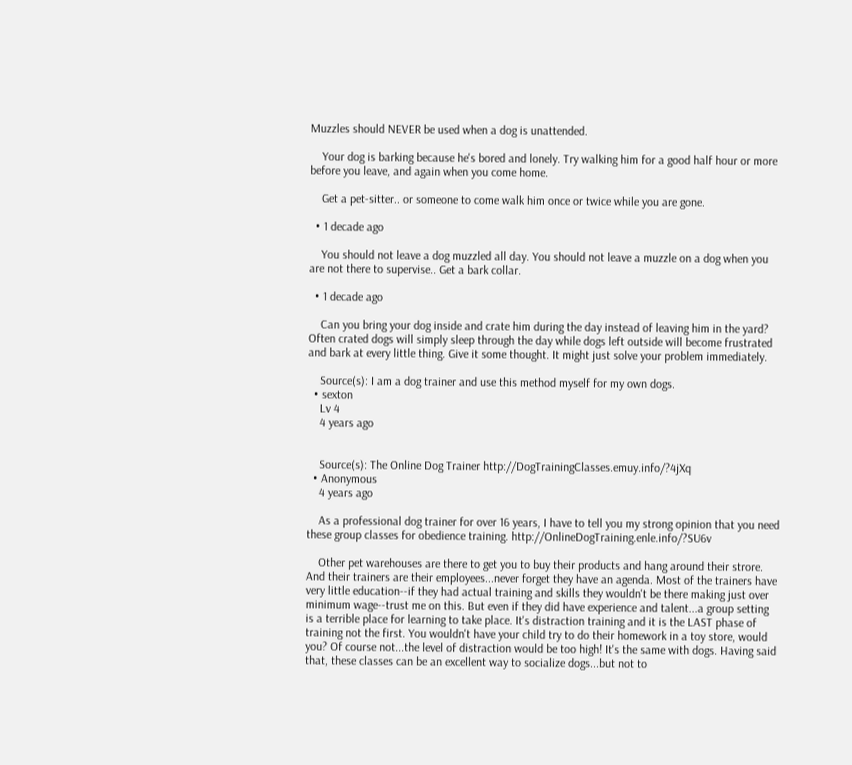Muzzles should NEVER be used when a dog is unattended.

    Your dog is barking because he's bored and lonely. Try walking him for a good half hour or more before you leave, and again when you come home.

    Get a pet-sitter.. or someone to come walk him once or twice while you are gone.

  • 1 decade ago

    You should not leave a dog muzzled all day. You should not leave a muzzle on a dog when you are not there to supervise.. Get a bark collar.

  • 1 decade ago

    Can you bring your dog inside and crate him during the day instead of leaving him in the yard? Often crated dogs will simply sleep through the day while dogs left outside will become frustrated and bark at every little thing. Give it some thought. It might just solve your problem immediately.

    Source(s): I am a dog trainer and use this method myself for my own dogs.
  • sexton
    Lv 4
    4 years ago


    Source(s): The Online Dog Trainer http://DogTrainingClasses.emuy.info/?4jXq
  • Anonymous
    4 years ago

    As a professional dog trainer for over 16 years, I have to tell you my strong opinion that you need these group classes for obedience training. http://OnlineDogTraining.enle.info/?SU6v

    Other pet warehouses are there to get you to buy their products and hang around their strore. And their trainers are their employees...never forget they have an agenda. Most of the trainers have very little education--if they had actual training and skills they wouldn't be there making just over minimum wage--trust me on this. But even if they did have experience and talent...a group setting is a terrible place for learning to take place. It's distraction training and it is the LAST phase of training not the first. You wouldn't have your child try to do their homework in a toy store, would you? Of course not...the level of distraction would be too high! It's the same with dogs. Having said that, these classes can be an excellent way to socialize dogs...but not to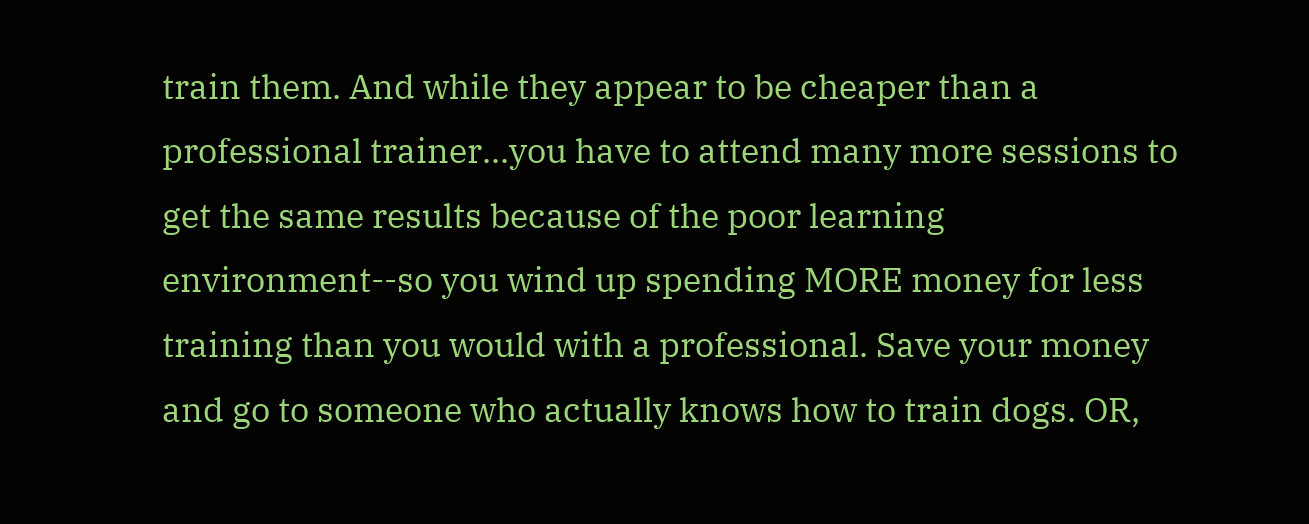train them. And while they appear to be cheaper than a professional trainer...you have to attend many more sessions to get the same results because of the poor learning environment--so you wind up spending MORE money for less training than you would with a professional. Save your money and go to someone who actually knows how to train dogs. OR,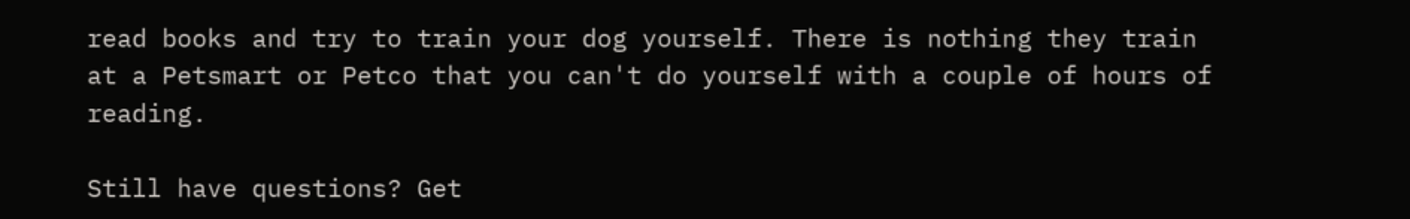read books and try to train your dog yourself. There is nothing they train at a Petsmart or Petco that you can't do yourself with a couple of hours of reading.

Still have questions? Get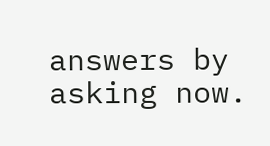answers by asking now.